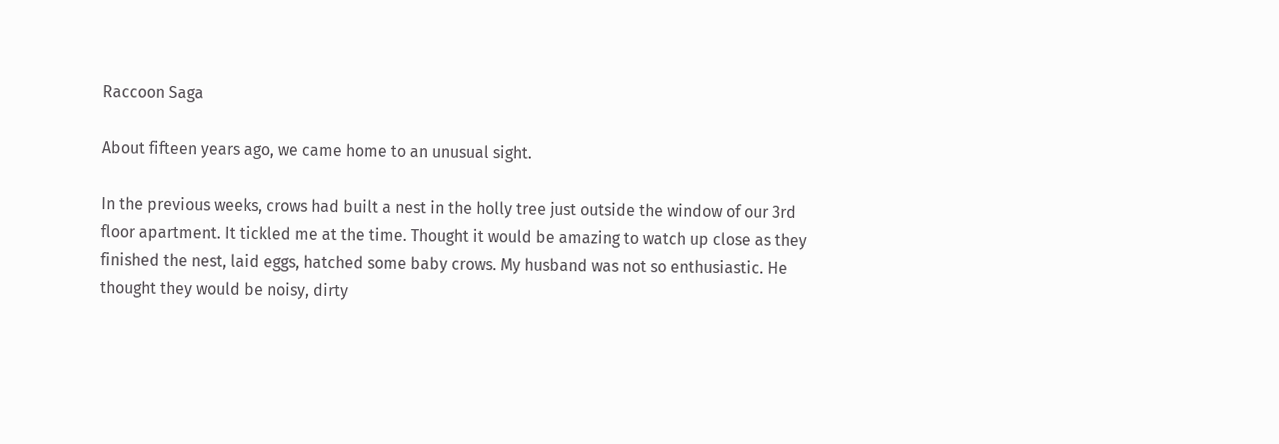Raccoon Saga

About fifteen years ago, we came home to an unusual sight.

In the previous weeks, crows had built a nest in the holly tree just outside the window of our 3rd floor apartment. It tickled me at the time. Thought it would be amazing to watch up close as they finished the nest, laid eggs, hatched some baby crows. My husband was not so enthusiastic. He thought they would be noisy, dirty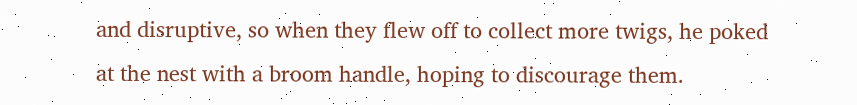and disruptive, so when they flew off to collect more twigs, he poked at the nest with a broom handle, hoping to discourage them.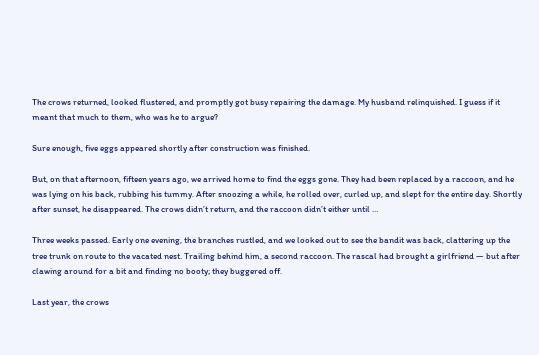The crows returned, looked flustered, and promptly got busy repairing the damage. My husband relinquished. I guess if it meant that much to them, who was he to argue?

Sure enough, five eggs appeared shortly after construction was finished.

But, on that afternoon, fifteen years ago, we arrived home to find the eggs gone. They had been replaced by a raccoon, and he was lying on his back, rubbing his tummy. After snoozing a while, he rolled over, curled up, and slept for the entire day. Shortly after sunset, he disappeared. The crows didn’t return, and the raccoon didn’t either until …

Three weeks passed. Early one evening, the branches rustled, and we looked out to see the bandit was back, clattering up the tree trunk on route to the vacated nest. Trailing behind him, a second raccoon. The rascal had brought a girlfriend — but after clawing around for a bit and finding no booty; they buggered off.

Last year, the crows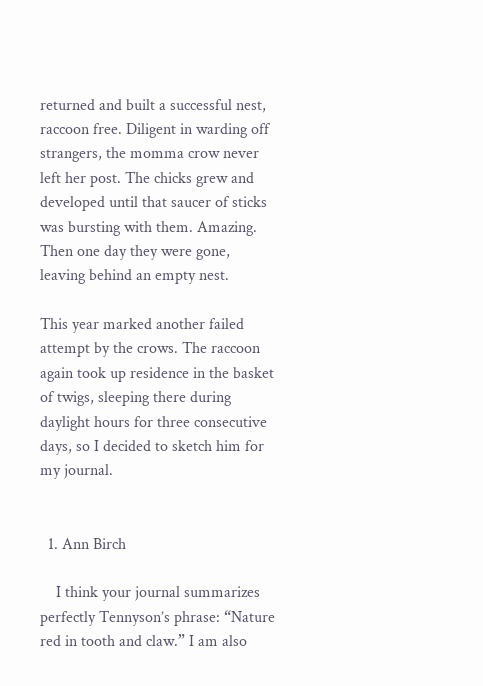returned and built a successful nest, raccoon free. Diligent in warding off strangers, the momma crow never left her post. The chicks grew and developed until that saucer of sticks was bursting with them. Amazing. Then one day they were gone, leaving behind an empty nest.

This year marked another failed attempt by the crows. The raccoon again took up residence in the basket of twigs, sleeping there during daylight hours for three consecutive days, so I decided to sketch him for my journal.


  1. Ann Birch

    I think your journal summarizes perfectly Tennyson’s phrase: “Nature red in tooth and claw.” I am also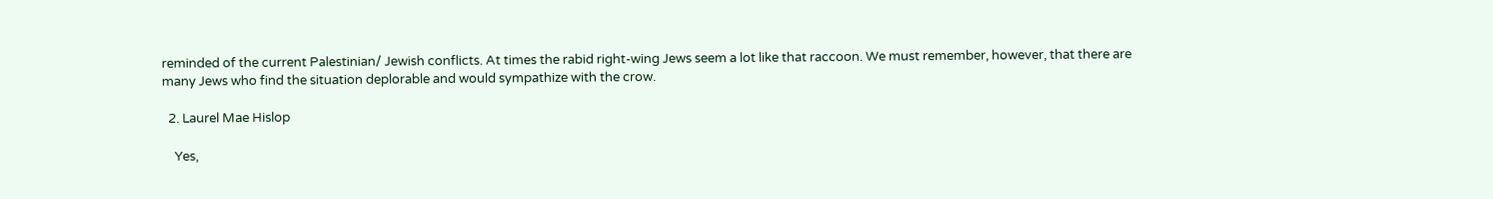reminded of the current Palestinian/ Jewish conflicts. At times the rabid right-wing Jews seem a lot like that raccoon. We must remember, however, that there are many Jews who find the situation deplorable and would sympathize with the crow.

  2. Laurel Mae Hislop

    Yes,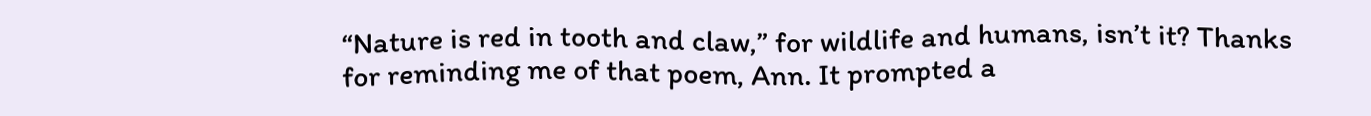“Nature is red in tooth and claw,” for wildlife and humans, isn’t it? Thanks for reminding me of that poem, Ann. It prompted a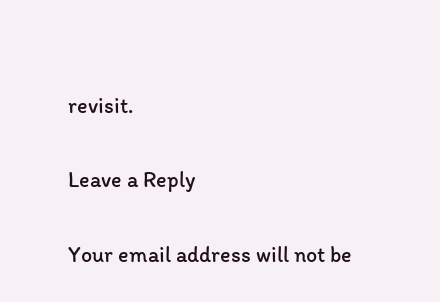revisit.

Leave a Reply

Your email address will not be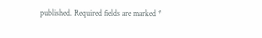published. Required fields are marked *